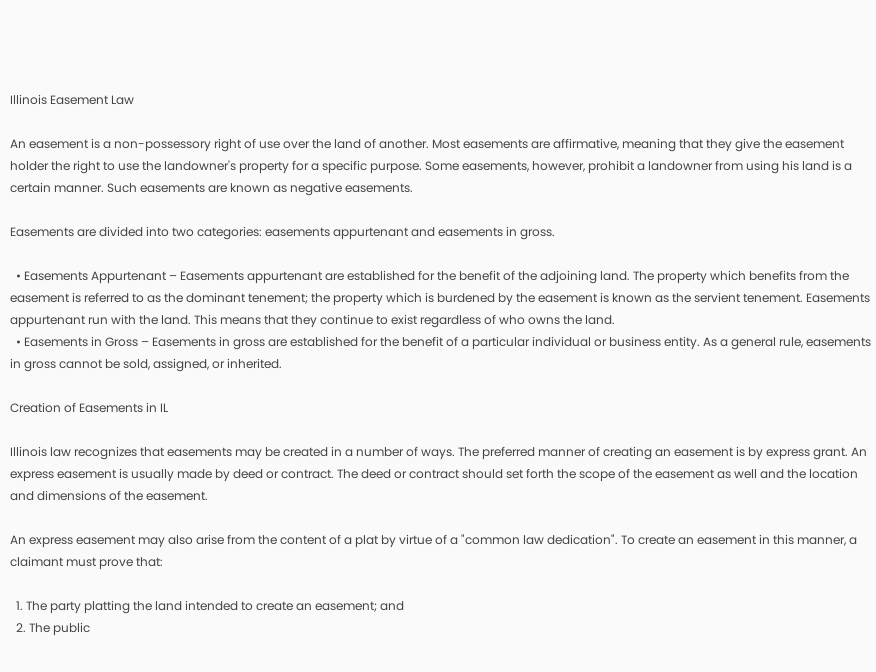Illinois Easement Law

An easement is a non-possessory right of use over the land of another. Most easements are affirmative, meaning that they give the easement holder the right to use the landowner's property for a specific purpose. Some easements, however, prohibit a landowner from using his land is a certain manner. Such easements are known as negative easements.

Easements are divided into two categories: easements appurtenant and easements in gross.

  • Easements Appurtenant – Easements appurtenant are established for the benefit of the adjoining land. The property which benefits from the easement is referred to as the dominant tenement; the property which is burdened by the easement is known as the servient tenement. Easements appurtenant run with the land. This means that they continue to exist regardless of who owns the land.
  • Easements in Gross – Easements in gross are established for the benefit of a particular individual or business entity. As a general rule, easements in gross cannot be sold, assigned, or inherited.

Creation of Easements in IL

Illinois law recognizes that easements may be created in a number of ways. The preferred manner of creating an easement is by express grant. An express easement is usually made by deed or contract. The deed or contract should set forth the scope of the easement as well and the location and dimensions of the easement.

An express easement may also arise from the content of a plat by virtue of a "common law dedication". To create an easement in this manner, a claimant must prove that:

  1. The party platting the land intended to create an easement; and
  2. The public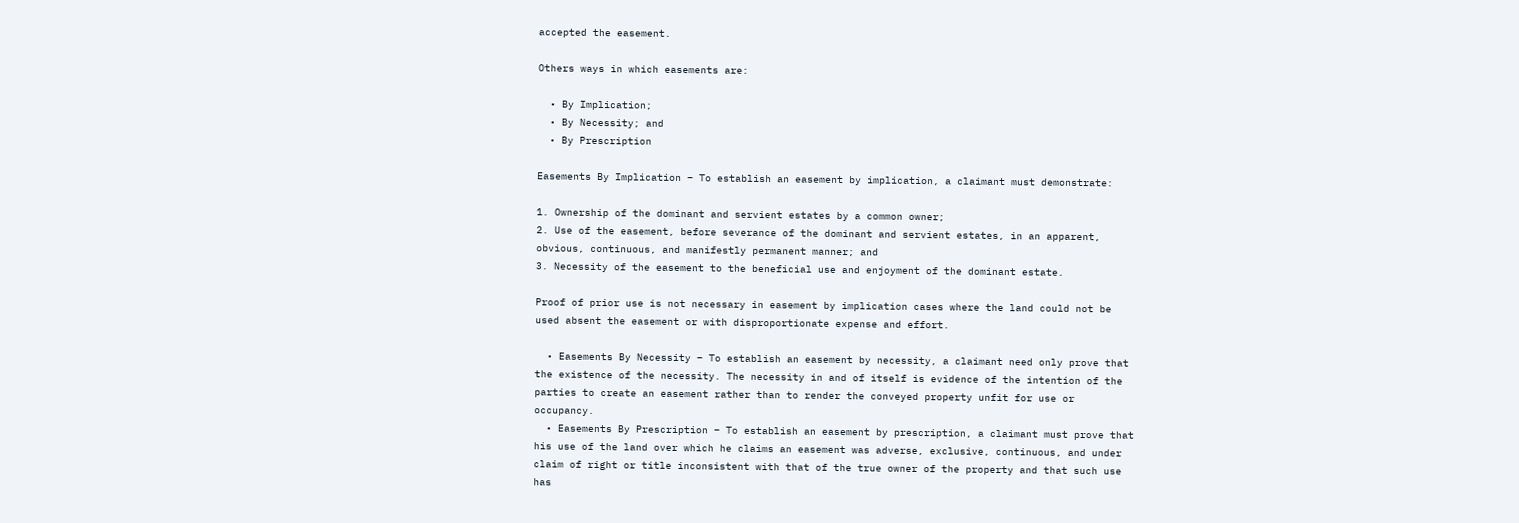accepted the easement.

Others ways in which easements are:

  • By Implication;
  • By Necessity; and
  • By Prescription

Easements By Implication – To establish an easement by implication, a claimant must demonstrate:

1. Ownership of the dominant and servient estates by a common owner;
2. Use of the easement, before severance of the dominant and servient estates, in an apparent, obvious, continuous, and manifestly permanent manner; and
3. Necessity of the easement to the beneficial use and enjoyment of the dominant estate.

Proof of prior use is not necessary in easement by implication cases where the land could not be used absent the easement or with disproportionate expense and effort.

  • Easements By Necessity – To establish an easement by necessity, a claimant need only prove that the existence of the necessity. The necessity in and of itself is evidence of the intention of the parties to create an easement rather than to render the conveyed property unfit for use or occupancy.
  • Easements By Prescription – To establish an easement by prescription, a claimant must prove that his use of the land over which he claims an easement was adverse, exclusive, continuous, and under claim of right or title inconsistent with that of the true owner of the property and that such use has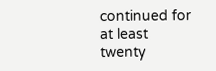continued for at least twenty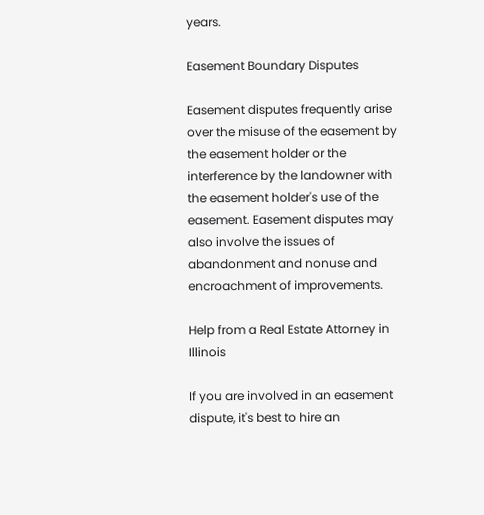years.

Easement Boundary Disputes

Easement disputes frequently arise over the misuse of the easement by the easement holder or the interference by the landowner with the easement holder's use of the easement. Easement disputes may also involve the issues of abandonment and nonuse and encroachment of improvements.

Help from a Real Estate Attorney in Illinois

If you are involved in an easement dispute, it's best to hire an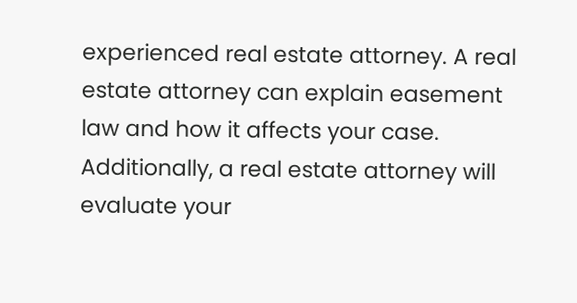experienced real estate attorney. A real estate attorney can explain easement law and how it affects your case. Additionally, a real estate attorney will evaluate your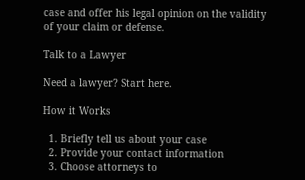case and offer his legal opinion on the validity of your claim or defense.

Talk to a Lawyer

Need a lawyer? Start here.

How it Works

  1. Briefly tell us about your case
  2. Provide your contact information
  3. Choose attorneys to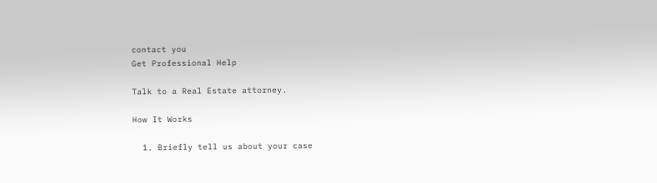contact you
Get Professional Help

Talk to a Real Estate attorney.

How It Works

  1. Briefly tell us about your case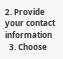2. Provide your contact information
  3. Choose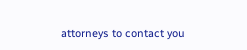attorneys to contact you